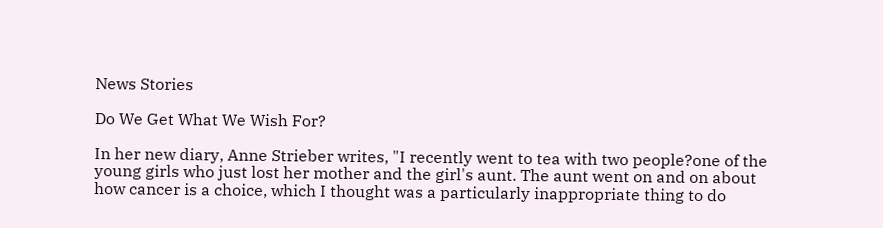News Stories

Do We Get What We Wish For?

In her new diary, Anne Strieber writes, "I recently went to tea with two people?one of the young girls who just lost her mother and the girl's aunt. The aunt went on and on about how cancer is a choice, which I thought was a particularly inappropriate thing to do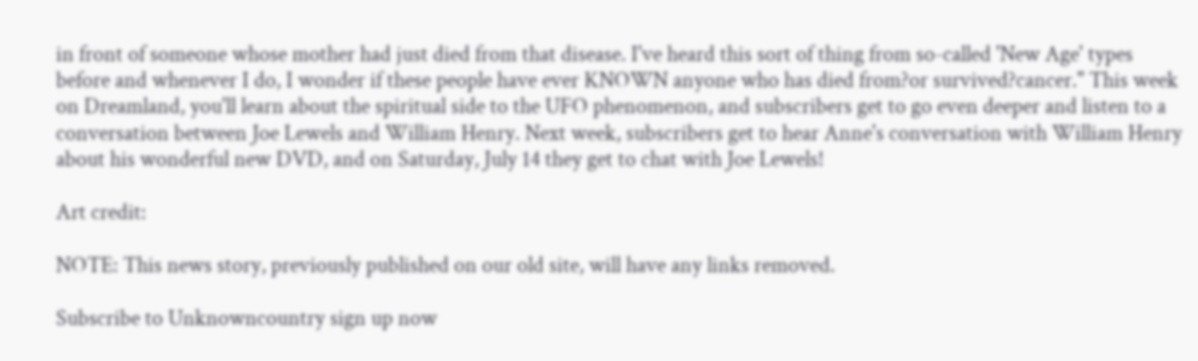in front of someone whose mother had just died from that disease. I've heard this sort of thing from so-called 'New Age' types before and whenever I do, I wonder if these people have ever KNOWN anyone who has died from?or survived?cancer." This week on Dreamland, you'll learn about the spiritual side to the UFO phenomenon, and subscribers get to go even deeper and listen to a conversation between Joe Lewels and William Henry. Next week, subscribers get to hear Anne's conversation with William Henry about his wonderful new DVD, and on Saturday, July 14 they get to chat with Joe Lewels!

Art credit:

NOTE: This news story, previously published on our old site, will have any links removed.

Subscribe to Unknowncountry sign up now